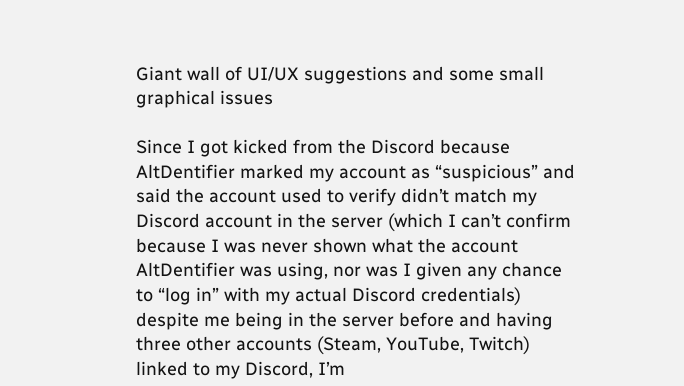Giant wall of UI/UX suggestions and some small graphical issues

Since I got kicked from the Discord because AltDentifier marked my account as “suspicious” and said the account used to verify didn’t match my Discord account in the server (which I can’t confirm because I was never shown what the account AltDentifier was using, nor was I given any chance to “log in” with my actual Discord credentials) despite me being in the server before and having three other accounts (Steam, YouTube, Twitch) linked to my Discord, I’m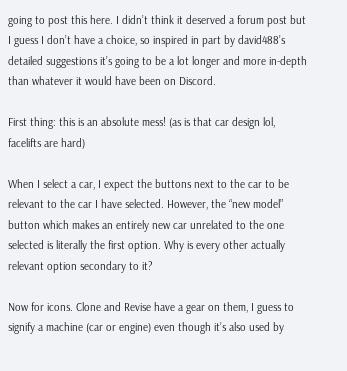going to post this here. I didn’t think it deserved a forum post but I guess I don’t have a choice, so inspired in part by david488’s detailed suggestions it’s going to be a lot longer and more in-depth than whatever it would have been on Discord.

First thing: this is an absolute mess! (as is that car design lol, facelifts are hard)

When I select a car, I expect the buttons next to the car to be relevant to the car I have selected. However, the “new model” button which makes an entirely new car unrelated to the one selected is literally the first option. Why is every other actually relevant option secondary to it?

Now for icons. Clone and Revise have a gear on them, I guess to signify a machine (car or engine) even though it’s also used by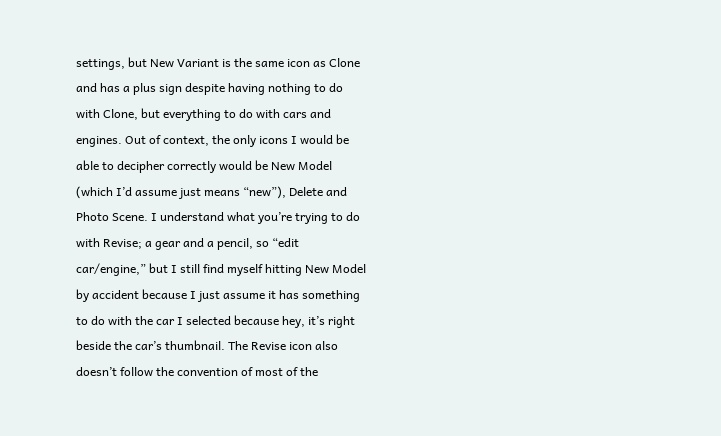settings, but New Variant is the same icon as Clone and has a plus sign despite having nothing to do with Clone, but everything to do with cars and engines. Out of context, the only icons I would be able to decipher correctly would be New Model (which I’d assume just means “new”), Delete and Photo Scene. I understand what you’re trying to do with Revise; a gear and a pencil, so “edit car/engine,” but I still find myself hitting New Model by accident because I just assume it has something to do with the car I selected because hey, it’s right beside the car’s thumbnail. The Revise icon also doesn’t follow the convention of most of the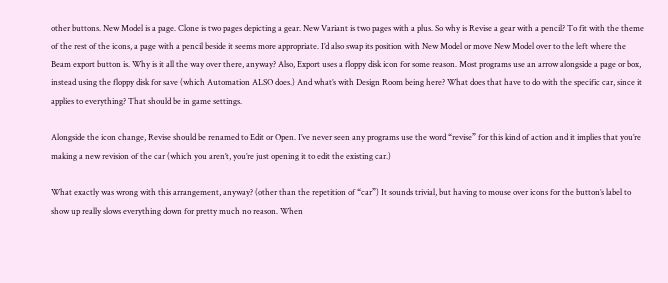other buttons. New Model is a page. Clone is two pages depicting a gear. New Variant is two pages with a plus. So why is Revise a gear with a pencil? To fit with the theme of the rest of the icons, a page with a pencil beside it seems more appropriate. I’d also swap its position with New Model or move New Model over to the left where the Beam export button is. Why is it all the way over there, anyway? Also, Export uses a floppy disk icon for some reason. Most programs use an arrow alongside a page or box, instead using the floppy disk for save (which Automation ALSO does.) And what’s with Design Room being here? What does that have to do with the specific car, since it applies to everything? That should be in game settings.

Alongside the icon change, Revise should be renamed to Edit or Open. I’ve never seen any programs use the word “revise” for this kind of action and it implies that you’re making a new revision of the car (which you aren’t, you’re just opening it to edit the existing car.)

What exactly was wrong with this arrangement, anyway? (other than the repetition of “car”) It sounds trivial, but having to mouse over icons for the button’s label to show up really slows everything down for pretty much no reason. When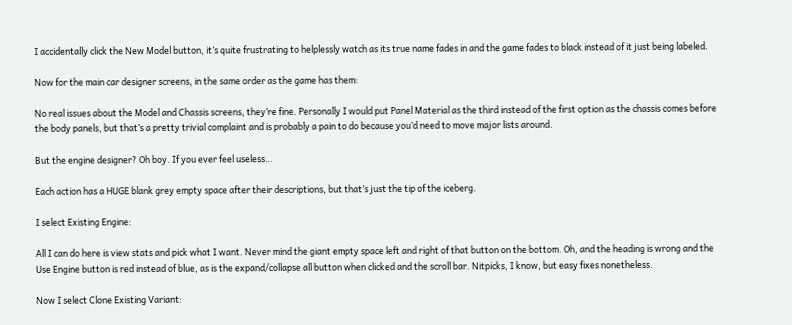I accidentally click the New Model button, it’s quite frustrating to helplessly watch as its true name fades in and the game fades to black instead of it just being labeled.

Now for the main car designer screens, in the same order as the game has them:

No real issues about the Model and Chassis screens, they’re fine. Personally I would put Panel Material as the third instead of the first option as the chassis comes before the body panels, but that’s a pretty trivial complaint and is probably a pain to do because you’d need to move major lists around.

But the engine designer? Oh boy. If you ever feel useless…

Each action has a HUGE blank grey empty space after their descriptions, but that’s just the tip of the iceberg.

I select Existing Engine:

All I can do here is view stats and pick what I want. Never mind the giant empty space left and right of that button on the bottom. Oh, and the heading is wrong and the Use Engine button is red instead of blue, as is the expand/collapse all button when clicked and the scroll bar. Nitpicks, I know, but easy fixes nonetheless.

Now I select Clone Existing Variant: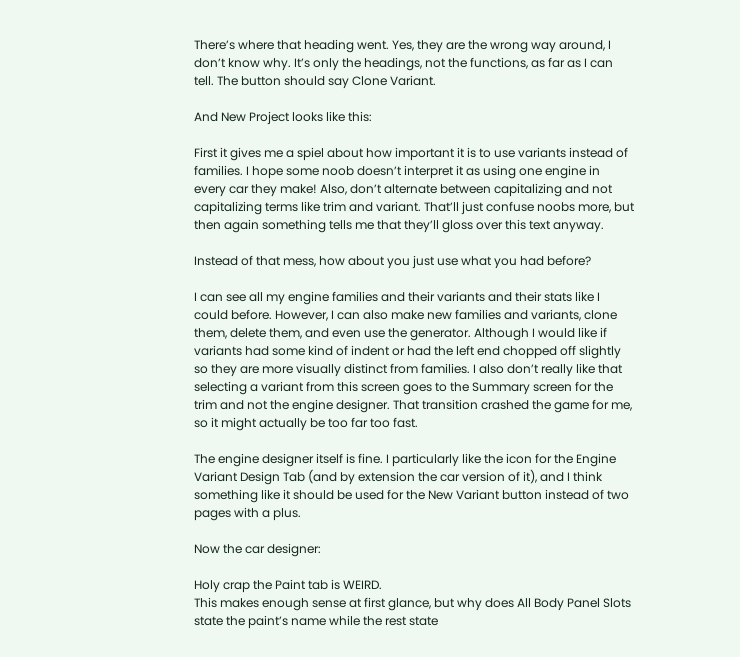There’s where that heading went. Yes, they are the wrong way around, I don’t know why. It’s only the headings, not the functions, as far as I can tell. The button should say Clone Variant.

And New Project looks like this:

First it gives me a spiel about how important it is to use variants instead of families. I hope some noob doesn’t interpret it as using one engine in every car they make! Also, don’t alternate between capitalizing and not capitalizing terms like trim and variant. That’ll just confuse noobs more, but then again something tells me that they’ll gloss over this text anyway.

Instead of that mess, how about you just use what you had before?

I can see all my engine families and their variants and their stats like I could before. However, I can also make new families and variants, clone them, delete them, and even use the generator. Although I would like if variants had some kind of indent or had the left end chopped off slightly so they are more visually distinct from families. I also don’t really like that selecting a variant from this screen goes to the Summary screen for the trim and not the engine designer. That transition crashed the game for me, so it might actually be too far too fast.

The engine designer itself is fine. I particularly like the icon for the Engine Variant Design Tab (and by extension the car version of it), and I think something like it should be used for the New Variant button instead of two pages with a plus.

Now the car designer:

Holy crap the Paint tab is WEIRD.
This makes enough sense at first glance, but why does All Body Panel Slots state the paint’s name while the rest state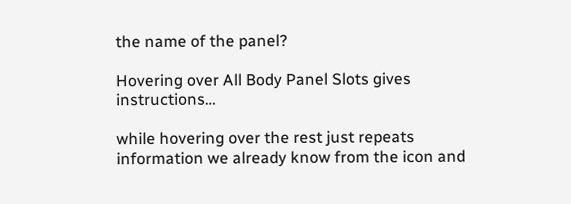the name of the panel?

Hovering over All Body Panel Slots gives instructions…

while hovering over the rest just repeats information we already know from the icon and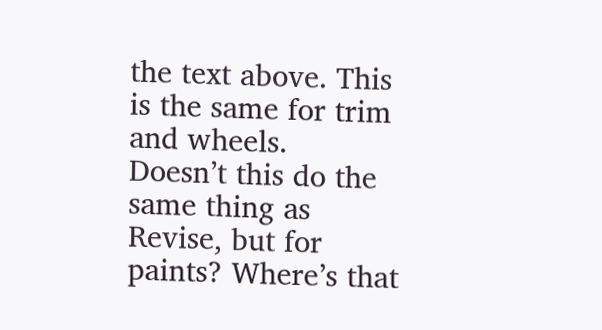the text above. This is the same for trim and wheels.
Doesn’t this do the same thing as Revise, but for paints? Where’s that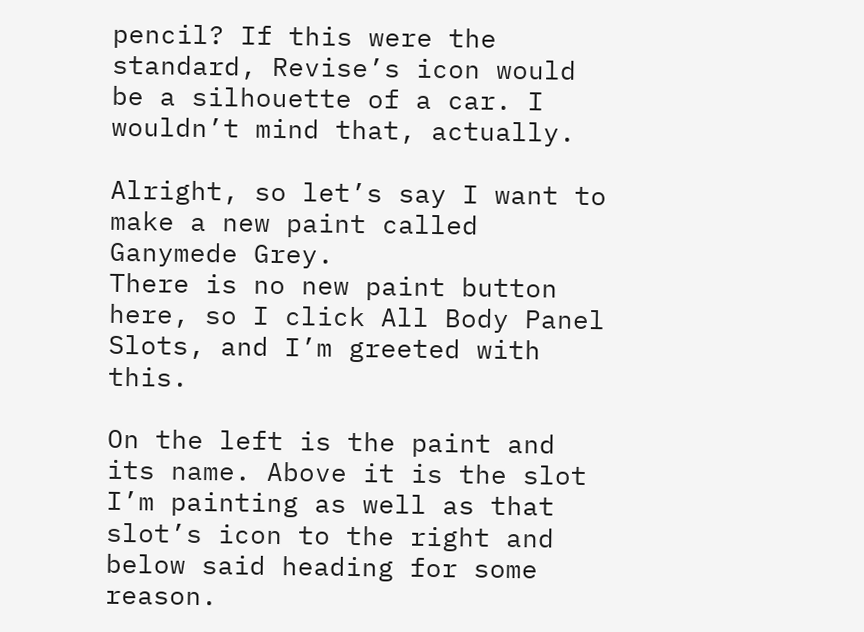pencil? If this were the standard, Revise’s icon would be a silhouette of a car. I wouldn’t mind that, actually.

Alright, so let’s say I want to make a new paint called Ganymede Grey.
There is no new paint button here, so I click All Body Panel Slots, and I’m greeted with this.

On the left is the paint and its name. Above it is the slot I’m painting as well as that slot’s icon to the right and below said heading for some reason.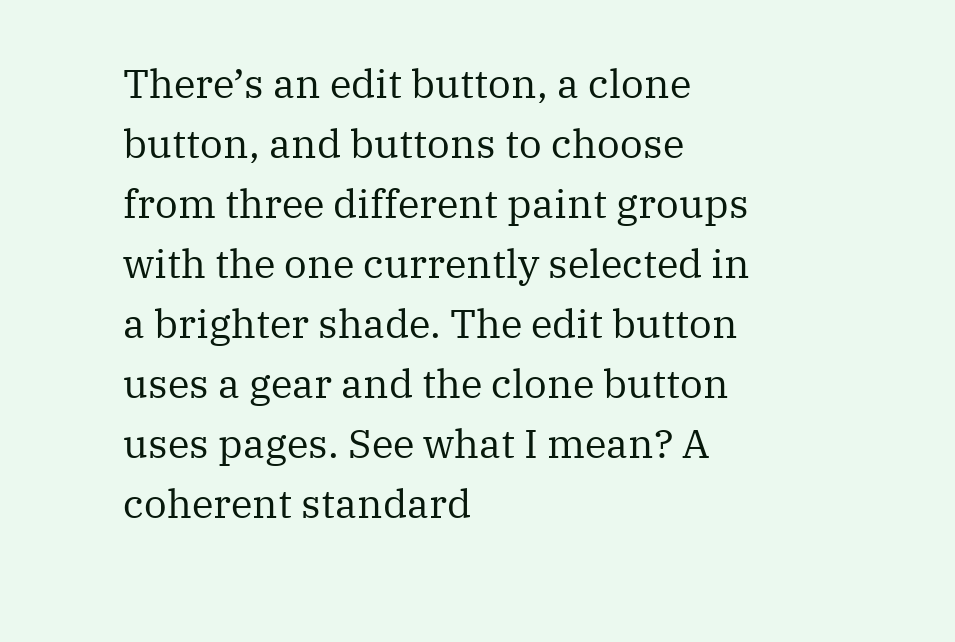There’s an edit button, a clone button, and buttons to choose from three different paint groups with the one currently selected in a brighter shade. The edit button uses a gear and the clone button uses pages. See what I mean? A coherent standard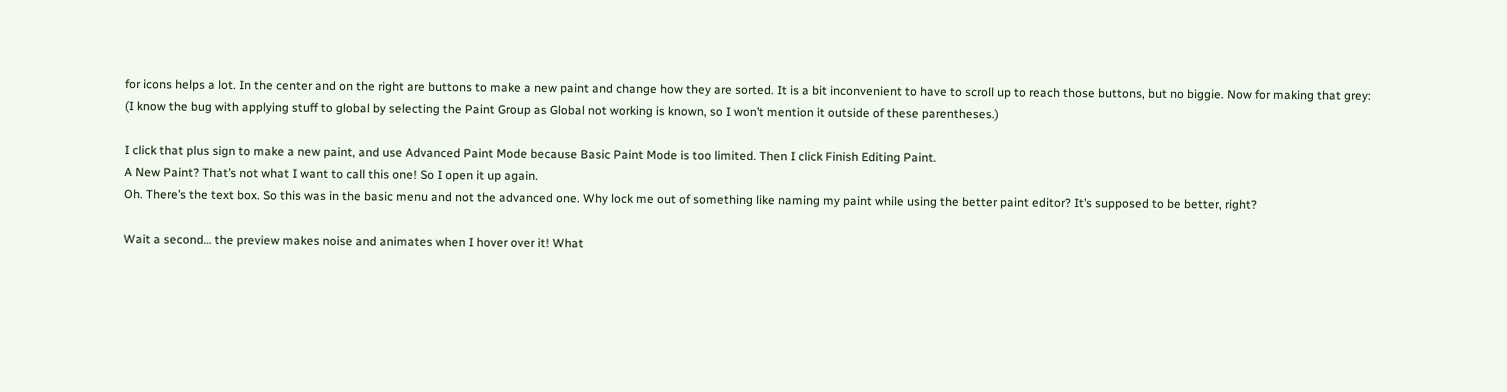for icons helps a lot. In the center and on the right are buttons to make a new paint and change how they are sorted. It is a bit inconvenient to have to scroll up to reach those buttons, but no biggie. Now for making that grey:
(I know the bug with applying stuff to global by selecting the Paint Group as Global not working is known, so I won’t mention it outside of these parentheses.)

I click that plus sign to make a new paint, and use Advanced Paint Mode because Basic Paint Mode is too limited. Then I click Finish Editing Paint.
A New Paint? That’s not what I want to call this one! So I open it up again.
Oh. There’s the text box. So this was in the basic menu and not the advanced one. Why lock me out of something like naming my paint while using the better paint editor? It’s supposed to be better, right?

Wait a second… the preview makes noise and animates when I hover over it! What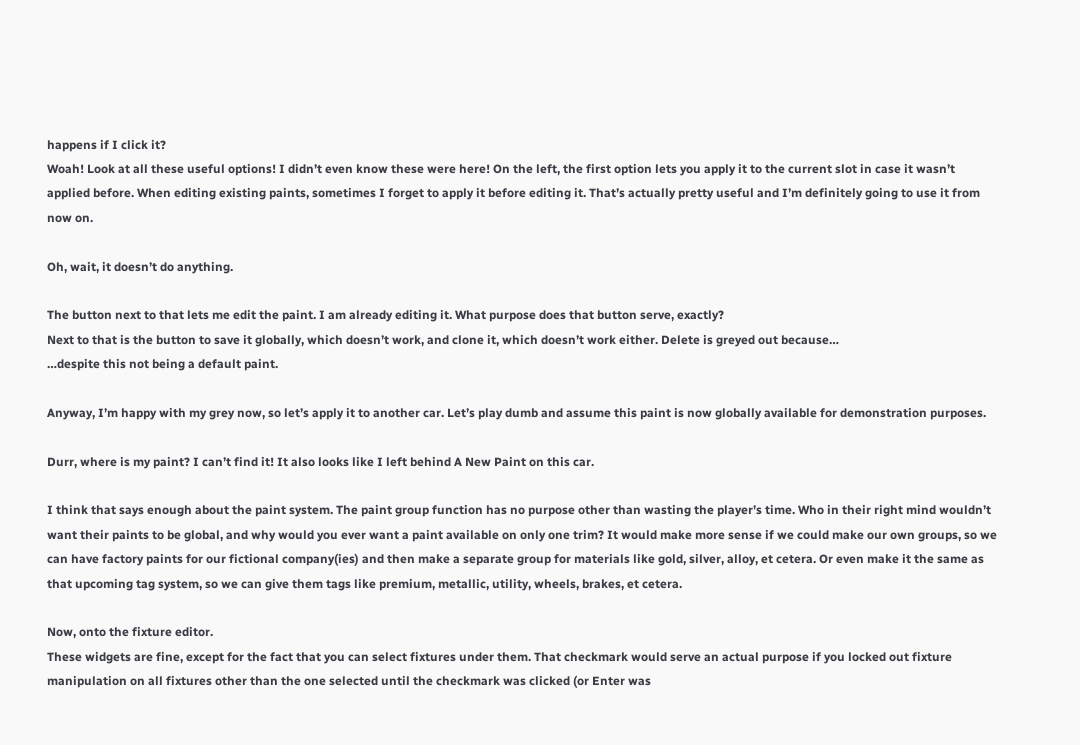happens if I click it?
Woah! Look at all these useful options! I didn’t even know these were here! On the left, the first option lets you apply it to the current slot in case it wasn’t applied before. When editing existing paints, sometimes I forget to apply it before editing it. That’s actually pretty useful and I’m definitely going to use it from now on.

Oh, wait, it doesn’t do anything.

The button next to that lets me edit the paint. I am already editing it. What purpose does that button serve, exactly?
Next to that is the button to save it globally, which doesn’t work, and clone it, which doesn’t work either. Delete is greyed out because…
…despite this not being a default paint.

Anyway, I’m happy with my grey now, so let’s apply it to another car. Let’s play dumb and assume this paint is now globally available for demonstration purposes.

Durr, where is my paint? I can’t find it! It also looks like I left behind A New Paint on this car.

I think that says enough about the paint system. The paint group function has no purpose other than wasting the player’s time. Who in their right mind wouldn’t want their paints to be global, and why would you ever want a paint available on only one trim? It would make more sense if we could make our own groups, so we can have factory paints for our fictional company(ies) and then make a separate group for materials like gold, silver, alloy, et cetera. Or even make it the same as that upcoming tag system, so we can give them tags like premium, metallic, utility, wheels, brakes, et cetera.

Now, onto the fixture editor.
These widgets are fine, except for the fact that you can select fixtures under them. That checkmark would serve an actual purpose if you locked out fixture manipulation on all fixtures other than the one selected until the checkmark was clicked (or Enter was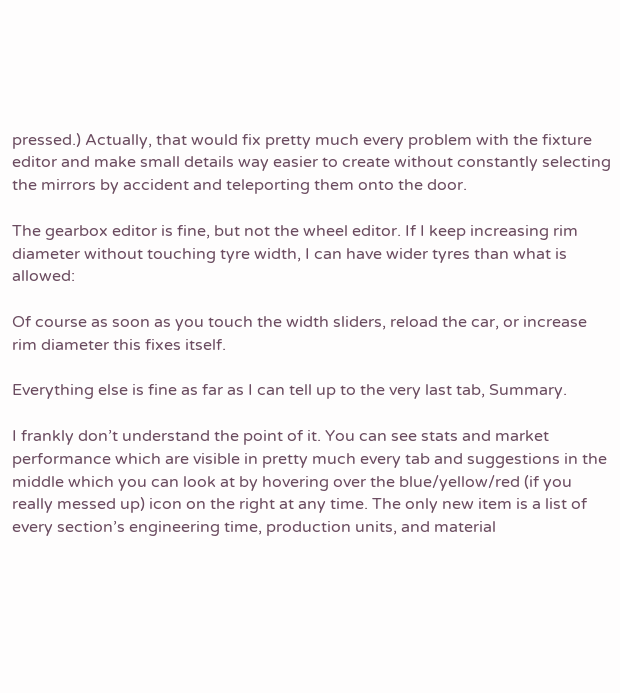pressed.) Actually, that would fix pretty much every problem with the fixture editor and make small details way easier to create without constantly selecting the mirrors by accident and teleporting them onto the door.

The gearbox editor is fine, but not the wheel editor. If I keep increasing rim diameter without touching tyre width, I can have wider tyres than what is allowed:

Of course as soon as you touch the width sliders, reload the car, or increase rim diameter this fixes itself.

Everything else is fine as far as I can tell up to the very last tab, Summary.

I frankly don’t understand the point of it. You can see stats and market performance which are visible in pretty much every tab and suggestions in the middle which you can look at by hovering over the blue/yellow/red (if you really messed up) icon on the right at any time. The only new item is a list of every section’s engineering time, production units, and material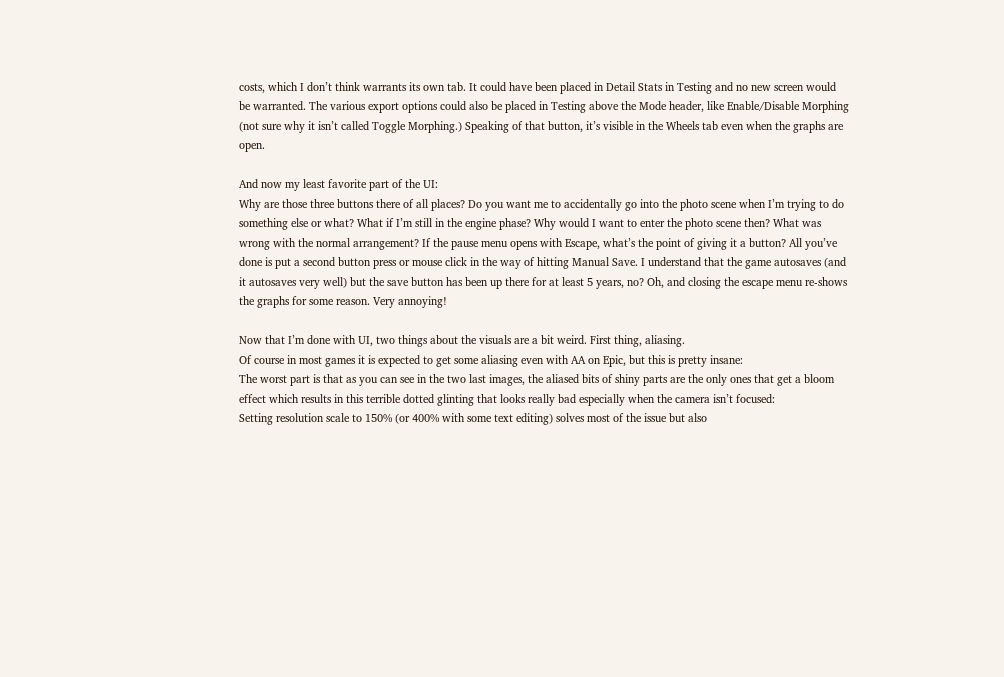costs, which I don’t think warrants its own tab. It could have been placed in Detail Stats in Testing and no new screen would be warranted. The various export options could also be placed in Testing above the Mode header, like Enable/Disable Morphing (not sure why it isn’t called Toggle Morphing.) Speaking of that button, it’s visible in the Wheels tab even when the graphs are open.

And now my least favorite part of the UI:
Why are those three buttons there of all places? Do you want me to accidentally go into the photo scene when I’m trying to do something else or what? What if I’m still in the engine phase? Why would I want to enter the photo scene then? What was wrong with the normal arrangement? If the pause menu opens with Escape, what’s the point of giving it a button? All you’ve done is put a second button press or mouse click in the way of hitting Manual Save. I understand that the game autosaves (and it autosaves very well) but the save button has been up there for at least 5 years, no? Oh, and closing the escape menu re-shows the graphs for some reason. Very annoying!

Now that I’m done with UI, two things about the visuals are a bit weird. First thing, aliasing.
Of course in most games it is expected to get some aliasing even with AA on Epic, but this is pretty insane:
The worst part is that as you can see in the two last images, the aliased bits of shiny parts are the only ones that get a bloom effect which results in this terrible dotted glinting that looks really bad especially when the camera isn’t focused:
Setting resolution scale to 150% (or 400% with some text editing) solves most of the issue but also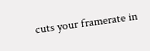cuts your framerate in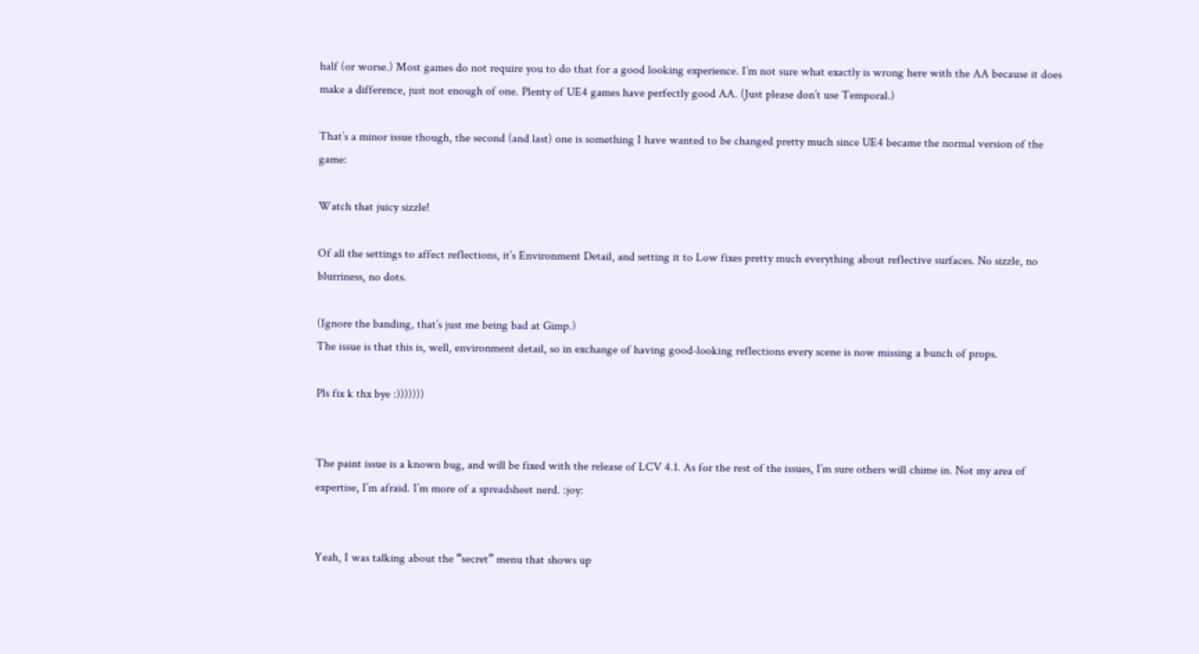half (or worse.) Most games do not require you to do that for a good looking experience. I’m not sure what exactly is wrong here with the AA because it does make a difference, just not enough of one. Plenty of UE4 games have perfectly good AA. (Just please don’t use Temporal.)

That’s a minor issue though, the second (and last) one is something I have wanted to be changed pretty much since UE4 became the normal version of the game:

Watch that juicy sizzle!

Of all the settings to affect reflections, it’s Environment Detail, and setting it to Low fixes pretty much everything about reflective surfaces. No sizzle, no blurriness, no dots.

(Ignore the banding, that’s just me being bad at Gimp.)
The issue is that this is, well, environment detail, so in exchange of having good-looking reflections every scene is now missing a bunch of props.

Pls fix k thx bye :)))))))


The paint issue is a known bug, and will be fixed with the release of LCV 4.1. As for the rest of the issues, I’m sure others will chime in. Not my area of expertise, I’m afraid. I’m more of a spreadsheet nerd. :joy:


Yeah, I was talking about the “secret” menu that shows up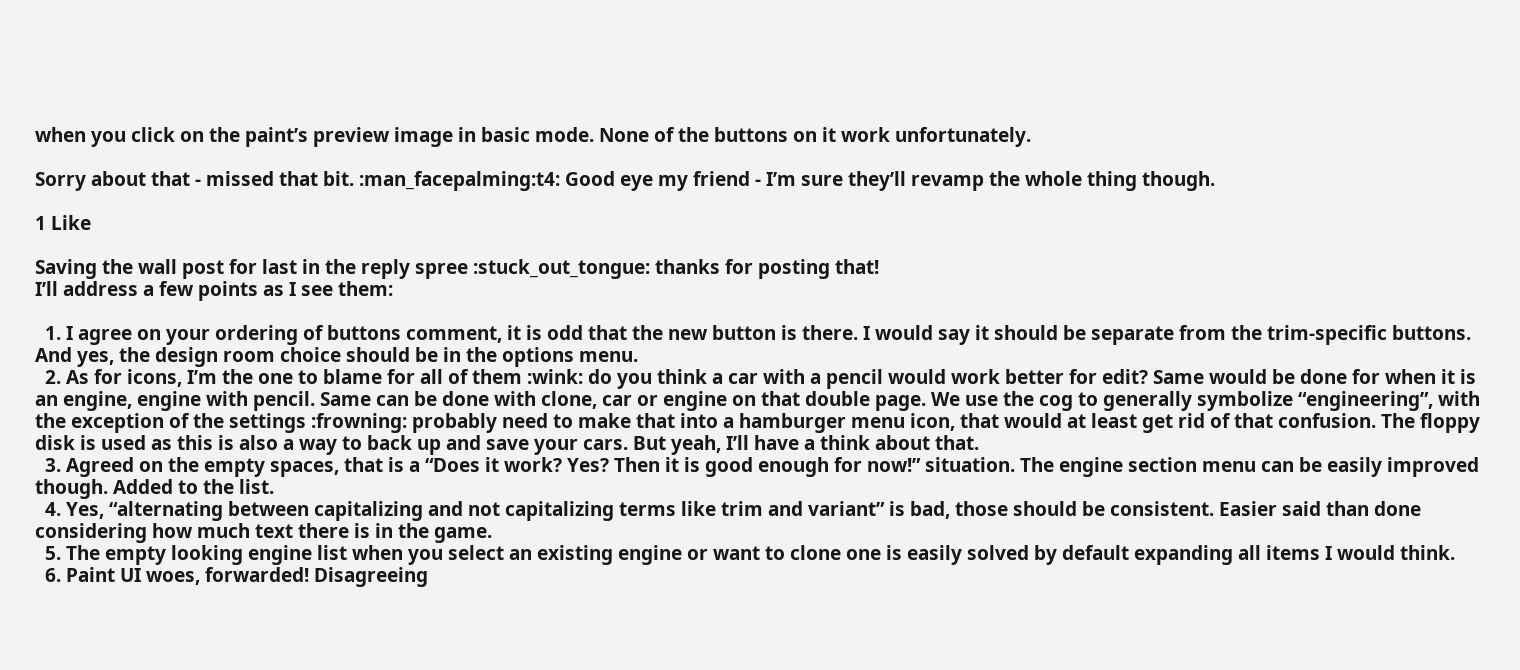when you click on the paint’s preview image in basic mode. None of the buttons on it work unfortunately.

Sorry about that - missed that bit. :man_facepalming:t4: Good eye my friend - I’m sure they’ll revamp the whole thing though.

1 Like

Saving the wall post for last in the reply spree :stuck_out_tongue: thanks for posting that!
I’ll address a few points as I see them:

  1. I agree on your ordering of buttons comment, it is odd that the new button is there. I would say it should be separate from the trim-specific buttons. And yes, the design room choice should be in the options menu.
  2. As for icons, I’m the one to blame for all of them :wink: do you think a car with a pencil would work better for edit? Same would be done for when it is an engine, engine with pencil. Same can be done with clone, car or engine on that double page. We use the cog to generally symbolize “engineering”, with the exception of the settings :frowning: probably need to make that into a hamburger menu icon, that would at least get rid of that confusion. The floppy disk is used as this is also a way to back up and save your cars. But yeah, I’ll have a think about that.
  3. Agreed on the empty spaces, that is a “Does it work? Yes? Then it is good enough for now!” situation. The engine section menu can be easily improved though. Added to the list.
  4. Yes, “alternating between capitalizing and not capitalizing terms like trim and variant” is bad, those should be consistent. Easier said than done considering how much text there is in the game.
  5. The empty looking engine list when you select an existing engine or want to clone one is easily solved by default expanding all items I would think.
  6. Paint UI woes, forwarded! Disagreeing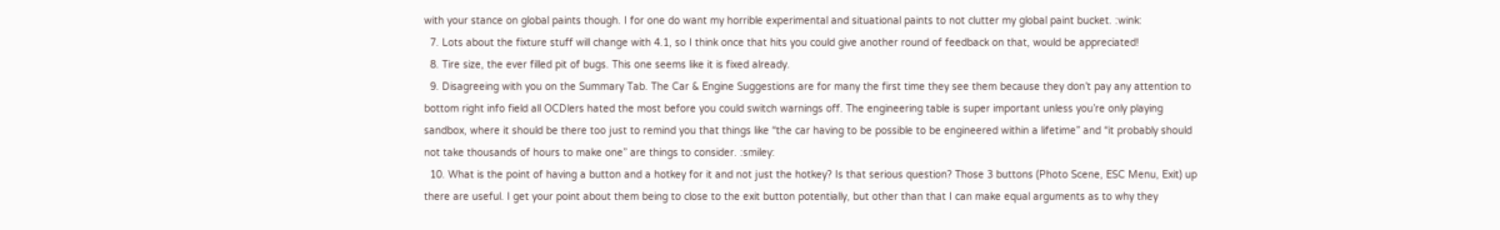with your stance on global paints though. I for one do want my horrible experimental and situational paints to not clutter my global paint bucket. :wink:
  7. Lots about the fixture stuff will change with 4.1, so I think once that hits you could give another round of feedback on that, would be appreciated!
  8. Tire size, the ever filled pit of bugs. This one seems like it is fixed already.
  9. Disagreeing with you on the Summary Tab. The Car & Engine Suggestions are for many the first time they see them because they don’t pay any attention to bottom right info field all OCDlers hated the most before you could switch warnings off. The engineering table is super important unless you’re only playing sandbox, where it should be there too just to remind you that things like “the car having to be possible to be engineered within a lifetime” and “it probably should not take thousands of hours to make one” are things to consider. :smiley:
  10. What is the point of having a button and a hotkey for it and not just the hotkey? Is that serious question? Those 3 buttons (Photo Scene, ESC Menu, Exit) up there are useful. I get your point about them being to close to the exit button potentially, but other than that I can make equal arguments as to why they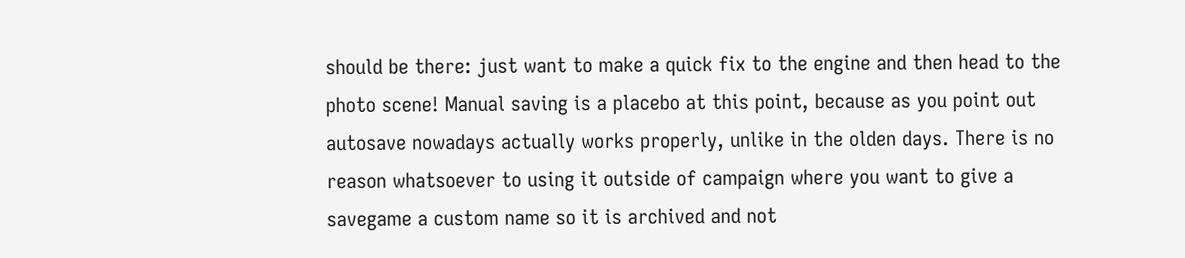should be there: just want to make a quick fix to the engine and then head to the photo scene! Manual saving is a placebo at this point, because as you point out autosave nowadays actually works properly, unlike in the olden days. There is no reason whatsoever to using it outside of campaign where you want to give a savegame a custom name so it is archived and not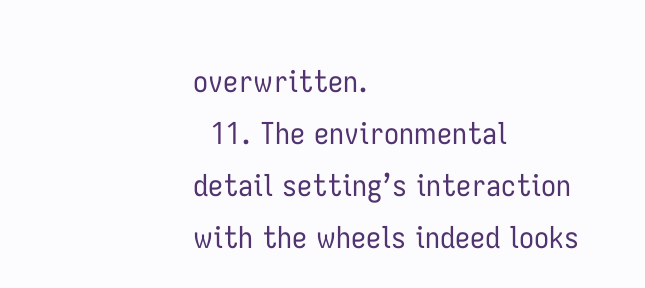overwritten.
  11. The environmental detail setting’s interaction with the wheels indeed looks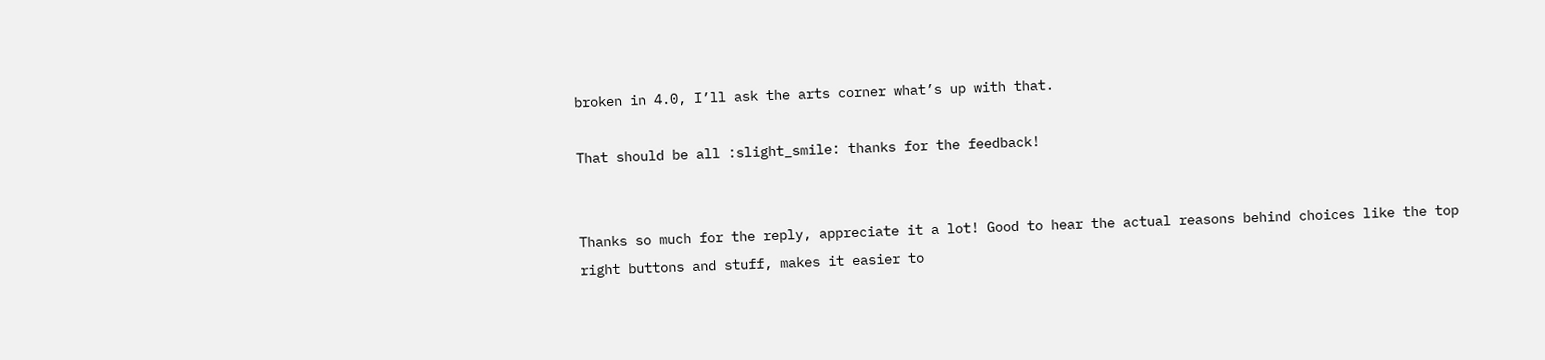broken in 4.0, I’ll ask the arts corner what’s up with that.

That should be all :slight_smile: thanks for the feedback!


Thanks so much for the reply, appreciate it a lot! Good to hear the actual reasons behind choices like the top right buttons and stuff, makes it easier to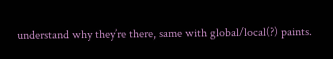understand why they’re there, same with global/local(?) paints.